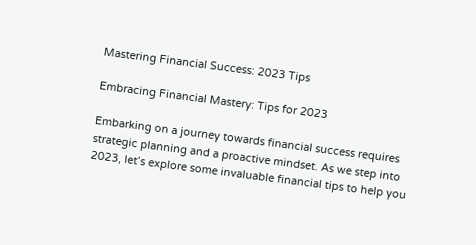Mastering Financial Success: 2023 Tips

Embracing Financial Mastery: Tips for 2023

Embarking on a journey towards financial success requires strategic planning and a proactive mindset. As we step into 2023, let’s explore some invaluable financial tips to help you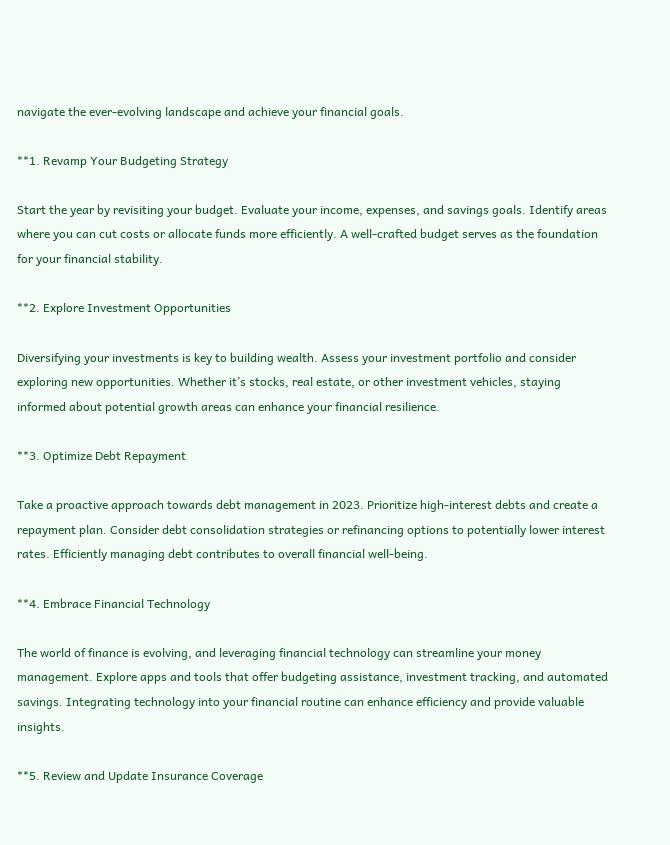navigate the ever-evolving landscape and achieve your financial goals.

**1. Revamp Your Budgeting Strategy

Start the year by revisiting your budget. Evaluate your income, expenses, and savings goals. Identify areas where you can cut costs or allocate funds more efficiently. A well-crafted budget serves as the foundation for your financial stability.

**2. Explore Investment Opportunities

Diversifying your investments is key to building wealth. Assess your investment portfolio and consider exploring new opportunities. Whether it’s stocks, real estate, or other investment vehicles, staying informed about potential growth areas can enhance your financial resilience.

**3. Optimize Debt Repayment

Take a proactive approach towards debt management in 2023. Prioritize high-interest debts and create a repayment plan. Consider debt consolidation strategies or refinancing options to potentially lower interest rates. Efficiently managing debt contributes to overall financial well-being.

**4. Embrace Financial Technology

The world of finance is evolving, and leveraging financial technology can streamline your money management. Explore apps and tools that offer budgeting assistance, investment tracking, and automated savings. Integrating technology into your financial routine can enhance efficiency and provide valuable insights.

**5. Review and Update Insurance Coverage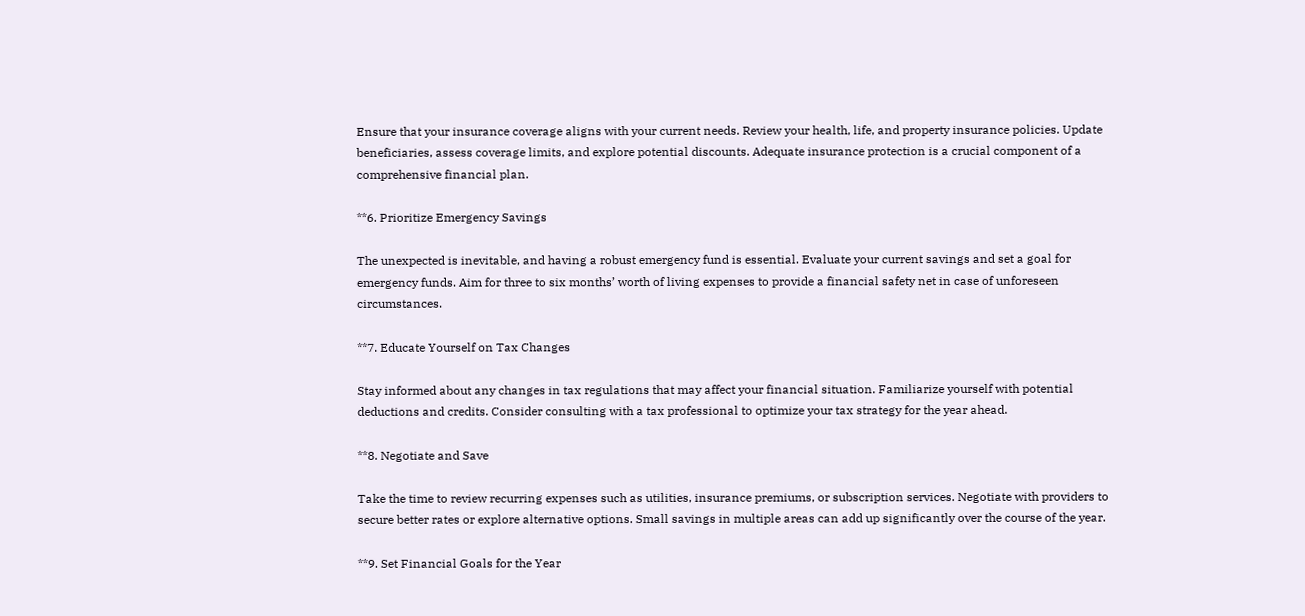Ensure that your insurance coverage aligns with your current needs. Review your health, life, and property insurance policies. Update beneficiaries, assess coverage limits, and explore potential discounts. Adequate insurance protection is a crucial component of a comprehensive financial plan.

**6. Prioritize Emergency Savings

The unexpected is inevitable, and having a robust emergency fund is essential. Evaluate your current savings and set a goal for emergency funds. Aim for three to six months’ worth of living expenses to provide a financial safety net in case of unforeseen circumstances.

**7. Educate Yourself on Tax Changes

Stay informed about any changes in tax regulations that may affect your financial situation. Familiarize yourself with potential deductions and credits. Consider consulting with a tax professional to optimize your tax strategy for the year ahead.

**8. Negotiate and Save

Take the time to review recurring expenses such as utilities, insurance premiums, or subscription services. Negotiate with providers to secure better rates or explore alternative options. Small savings in multiple areas can add up significantly over the course of the year.

**9. Set Financial Goals for the Year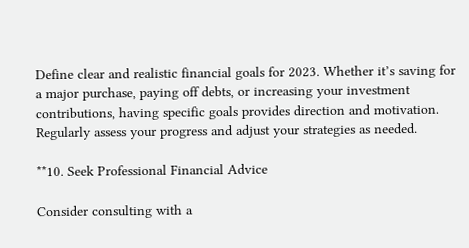Define clear and realistic financial goals for 2023. Whether it’s saving for a major purchase, paying off debts, or increasing your investment contributions, having specific goals provides direction and motivation. Regularly assess your progress and adjust your strategies as needed.

**10. Seek Professional Financial Advice

Consider consulting with a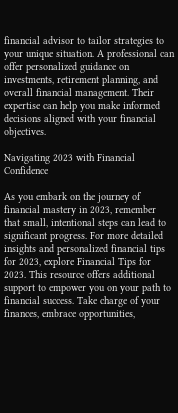financial advisor to tailor strategies to your unique situation. A professional can offer personalized guidance on investments, retirement planning, and overall financial management. Their expertise can help you make informed decisions aligned with your financial objectives.

Navigating 2023 with Financial Confidence

As you embark on the journey of financial mastery in 2023, remember that small, intentional steps can lead to significant progress. For more detailed insights and personalized financial tips for 2023, explore Financial Tips for 2023. This resource offers additional support to empower you on your path to financial success. Take charge of your finances, embrace opportunities,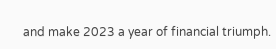and make 2023 a year of financial triumph.